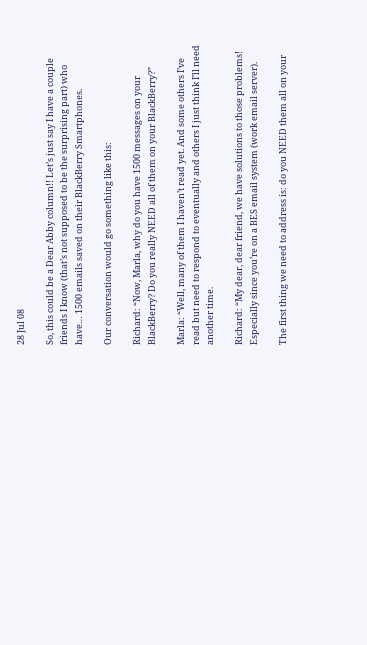28 Jul 08

So, this could be a Dear Abby column!! Let’s just say I have a couple friends I know (that’s not supposed to be the surprising part) who have… 1500 emails saved on their BlackBerry Smartphones.

Our conversation would go something like this:

Richard: “Now, Marla, why do you have 1500 messages on your BlackBerry? Do you really NEED all of them on your BlackBerry?”

Marla: “Well, many of them I haven’t read yet. And some others I’ve read but need to respond to eventually and others I just think I’ll need another time.

Richard: “My dear, dear friend, we have solutions to those problems! Especially since you’re on a BES email system (work email server).

The first thing we need to address is: do you NEED them all on your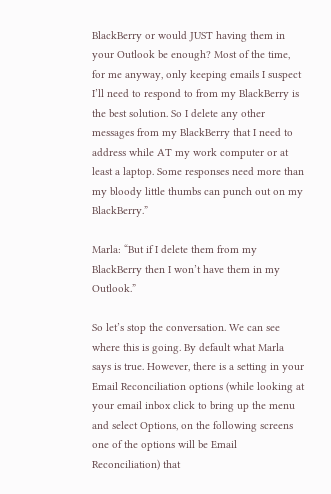BlackBerry or would JUST having them in your Outlook be enough? Most of the time, for me anyway, only keeping emails I suspect I’ll need to respond to from my BlackBerry is the best solution. So I delete any other messages from my BlackBerry that I need to address while AT my work computer or at least a laptop. Some responses need more than my bloody little thumbs can punch out on my BlackBerry.”

Marla: “But if I delete them from my BlackBerry then I won’t have them in my Outlook.”

So let’s stop the conversation. We can see where this is going. By default what Marla says is true. However, there is a setting in your Email Reconciliation options (while looking at your email inbox click to bring up the menu and select Options, on the following screens one of the options will be Email Reconciliation) that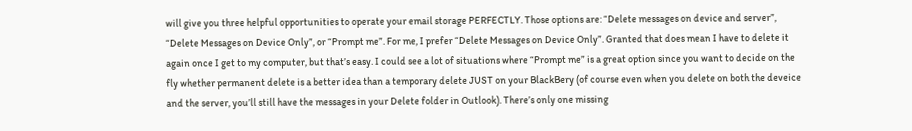will give you three helpful opportunities to operate your email storage PERFECTLY. Those options are: “Delete messages on device and server”, “Delete Messages on Device Only”, or “Prompt me”. For me, I prefer “Delete Messages on Device Only”. Granted that does mean I have to delete it again once I get to my computer, but that’s easy. I could see a lot of situations where “Prompt me” is a great option since you want to decide on the fly whether permanent delete is a better idea than a temporary delete JUST on your BlackBery (of course even when you delete on both the deveice and the server, you’ll still have the messages in your Delete folder in Outlook). There’s only one missing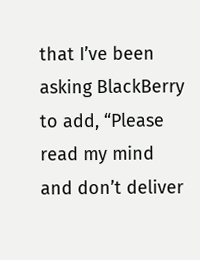that I’ve been asking BlackBerry to add, “Please read my mind and don’t deliver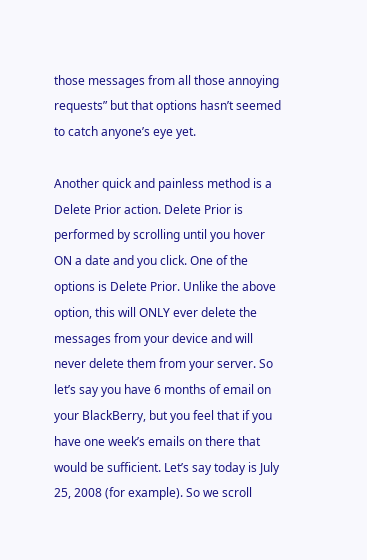those messages from all those annoying requests” but that options hasn’t seemed to catch anyone’s eye yet.

Another quick and painless method is a Delete Prior action. Delete Prior is performed by scrolling until you hover ON a date and you click. One of the options is Delete Prior. Unlike the above option, this will ONLY ever delete the messages from your device and will never delete them from your server. So let’s say you have 6 months of email on your BlackBerry, but you feel that if you have one week’s emails on there that would be sufficient. Let’s say today is July 25, 2008 (for example). So we scroll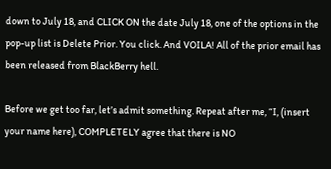down to July 18, and CLICK ON the date July 18, one of the options in the pop-up list is Delete Prior. You click. And VOILA! All of the prior email has been released from BlackBerry hell.

Before we get too far, let’s admit something. Repeat after me, “I, (insert your name here), COMPLETELY agree that there is NO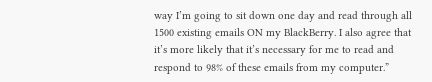way I’m going to sit down one day and read through all 1500 existing emails ON my BlackBerry. I also agree that it’s more likely that it’s necessary for me to read and respond to 98% of these emails from my computer.”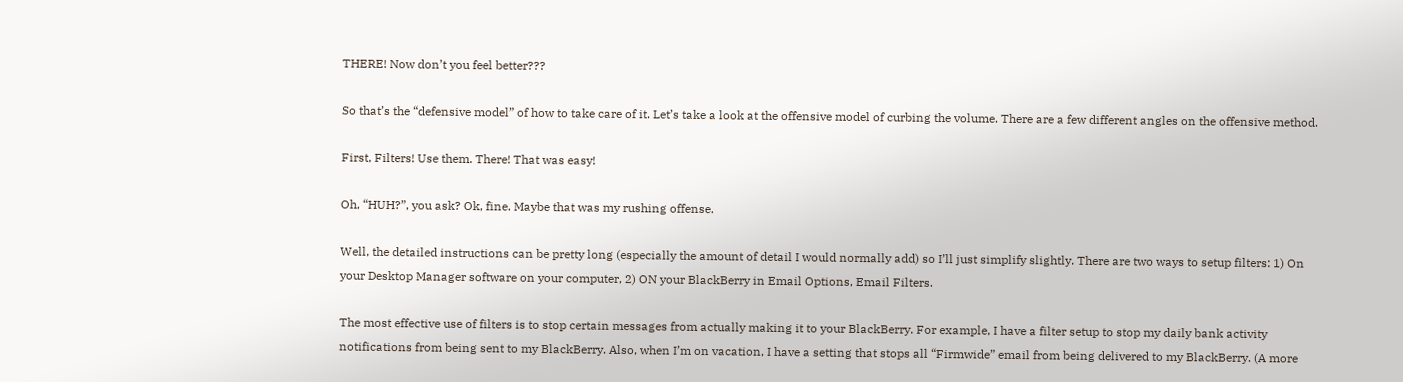THERE! Now don’t you feel better???

So that’s the “defensive model” of how to take care of it. Let’s take a look at the offensive model of curbing the volume. There are a few different angles on the offensive method.

First, Filters! Use them. There! That was easy!

Oh, “HUH?”, you ask? Ok, fine. Maybe that was my rushing offense.

Well, the detailed instructions can be pretty long (especially the amount of detail I would normally add) so I’ll just simplify slightly. There are two ways to setup filters: 1) On your Desktop Manager software on your computer, 2) ON your BlackBerry in Email Options, Email Filters.

The most effective use of filters is to stop certain messages from actually making it to your BlackBerry. For example, I have a filter setup to stop my daily bank activity notifications from being sent to my BlackBerry. Also, when I’m on vacation, I have a setting that stops all “Firmwide” email from being delivered to my BlackBerry. (A more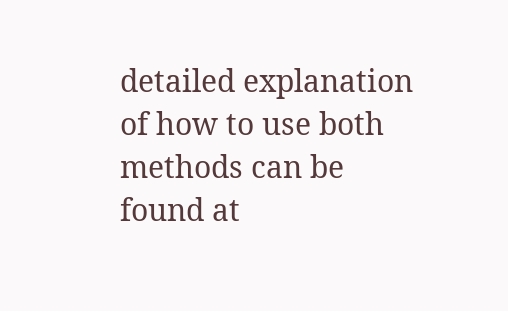detailed explanation of how to use both methods can be found at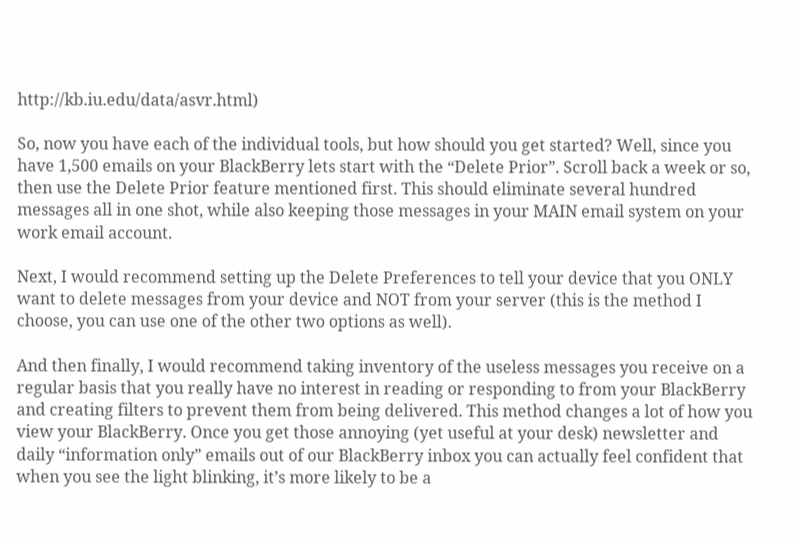http://kb.iu.edu/data/asvr.html)

So, now you have each of the individual tools, but how should you get started? Well, since you have 1,500 emails on your BlackBerry lets start with the “Delete Prior”. Scroll back a week or so, then use the Delete Prior feature mentioned first. This should eliminate several hundred messages all in one shot, while also keeping those messages in your MAIN email system on your work email account.

Next, I would recommend setting up the Delete Preferences to tell your device that you ONLY want to delete messages from your device and NOT from your server (this is the method I choose, you can use one of the other two options as well).

And then finally, I would recommend taking inventory of the useless messages you receive on a regular basis that you really have no interest in reading or responding to from your BlackBerry and creating filters to prevent them from being delivered. This method changes a lot of how you view your BlackBerry. Once you get those annoying (yet useful at your desk) newsletter and daily “information only” emails out of our BlackBerry inbox you can actually feel confident that when you see the light blinking, it’s more likely to be a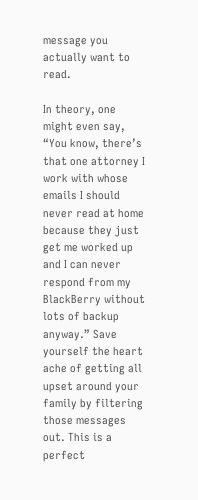message you actually want to read.

In theory, one might even say, “You know, there’s that one attorney I work with whose emails I should never read at home because they just get me worked up and I can never respond from my BlackBerry without lots of backup anyway.” Save yourself the heart ache of getting all upset around your family by filtering those messages out. This is a perfect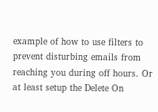example of how to use filters to prevent disturbing emails from reaching you during off hours. Or at least setup the Delete On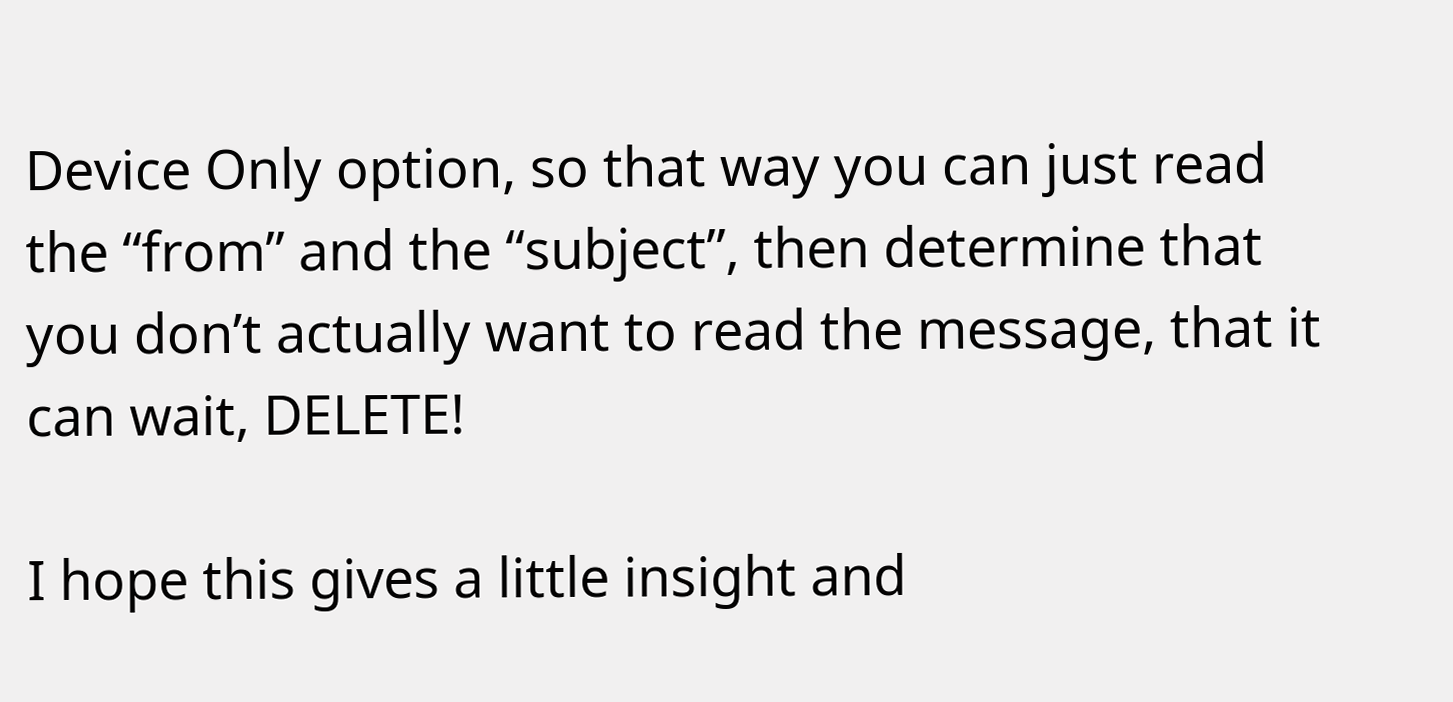Device Only option, so that way you can just read the “from” and the “subject”, then determine that you don’t actually want to read the message, that it can wait, DELETE!

I hope this gives a little insight and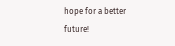hope for a better future!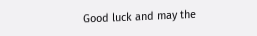Good luck and may the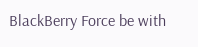BlackBerry Force be with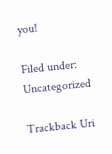you!

Filed under: Uncategorized

Trackback Uri